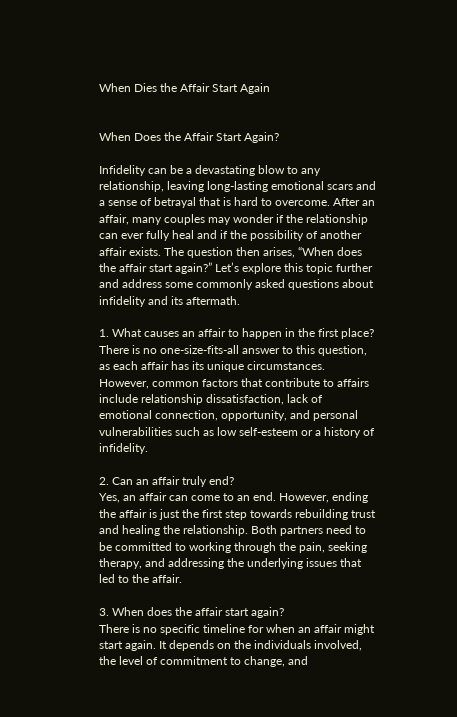When Dies the Affair Start Again


When Does the Affair Start Again?

Infidelity can be a devastating blow to any relationship, leaving long-lasting emotional scars and a sense of betrayal that is hard to overcome. After an affair, many couples may wonder if the relationship can ever fully heal and if the possibility of another affair exists. The question then arises, “When does the affair start again?” Let’s explore this topic further and address some commonly asked questions about infidelity and its aftermath.

1. What causes an affair to happen in the first place?
There is no one-size-fits-all answer to this question, as each affair has its unique circumstances. However, common factors that contribute to affairs include relationship dissatisfaction, lack of emotional connection, opportunity, and personal vulnerabilities such as low self-esteem or a history of infidelity.

2. Can an affair truly end?
Yes, an affair can come to an end. However, ending the affair is just the first step towards rebuilding trust and healing the relationship. Both partners need to be committed to working through the pain, seeking therapy, and addressing the underlying issues that led to the affair.

3. When does the affair start again?
There is no specific timeline for when an affair might start again. It depends on the individuals involved, the level of commitment to change, and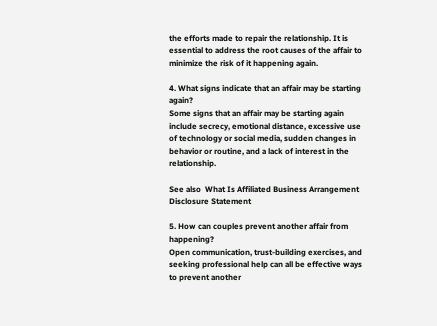the efforts made to repair the relationship. It is essential to address the root causes of the affair to minimize the risk of it happening again.

4. What signs indicate that an affair may be starting again?
Some signs that an affair may be starting again include secrecy, emotional distance, excessive use of technology or social media, sudden changes in behavior or routine, and a lack of interest in the relationship.

See also  What Is Affiliated Business Arrangement Disclosure Statement

5. How can couples prevent another affair from happening?
Open communication, trust-building exercises, and seeking professional help can all be effective ways to prevent another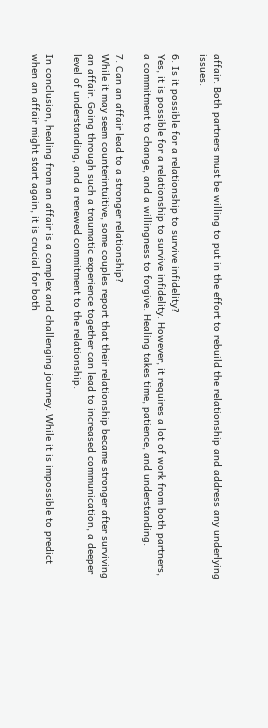affair. Both partners must be willing to put in the effort to rebuild the relationship and address any underlying issues.

6. Is it possible for a relationship to survive infidelity?
Yes, it is possible for a relationship to survive infidelity. However, it requires a lot of work from both partners, a commitment to change, and a willingness to forgive. Healing takes time, patience, and understanding.

7. Can an affair lead to a stronger relationship?
While it may seem counterintuitive, some couples report that their relationship became stronger after surviving an affair. Going through such a traumatic experience together can lead to increased communication, a deeper level of understanding, and a renewed commitment to the relationship.

In conclusion, healing from an affair is a complex and challenging journey. While it is impossible to predict when an affair might start again, it is crucial for both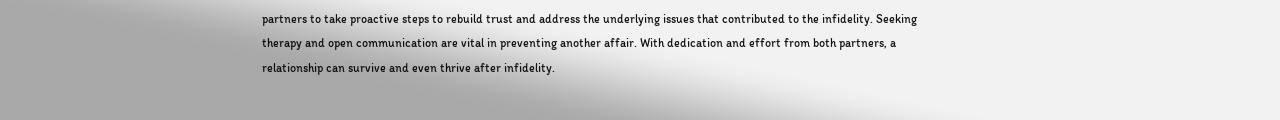partners to take proactive steps to rebuild trust and address the underlying issues that contributed to the infidelity. Seeking therapy and open communication are vital in preventing another affair. With dedication and effort from both partners, a relationship can survive and even thrive after infidelity.